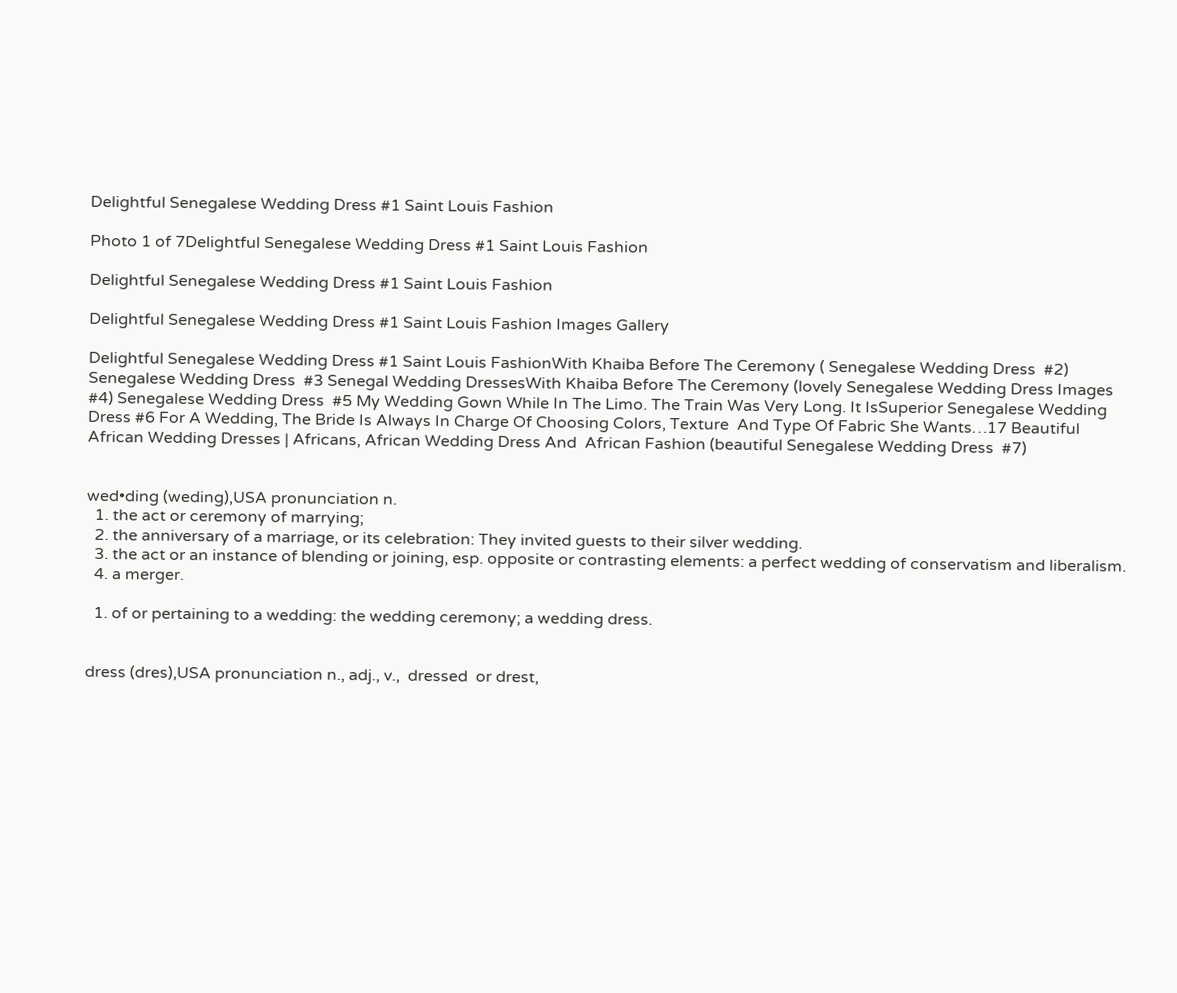Delightful Senegalese Wedding Dress #1 Saint Louis Fashion

Photo 1 of 7Delightful Senegalese Wedding Dress #1 Saint Louis Fashion

Delightful Senegalese Wedding Dress #1 Saint Louis Fashion

Delightful Senegalese Wedding Dress #1 Saint Louis Fashion Images Gallery

Delightful Senegalese Wedding Dress #1 Saint Louis FashionWith Khaiba Before The Ceremony ( Senegalese Wedding Dress  #2) Senegalese Wedding Dress  #3 Senegal Wedding DressesWith Khaiba Before The Ceremony (lovely Senegalese Wedding Dress Images #4) Senegalese Wedding Dress  #5 My Wedding Gown While In The Limo. The Train Was Very Long. It IsSuperior Senegalese Wedding Dress #6 For A Wedding, The Bride Is Always In Charge Of Choosing Colors, Texture  And Type Of Fabric She Wants…17 Beautiful African Wedding Dresses | Africans, African Wedding Dress And  African Fashion (beautiful Senegalese Wedding Dress  #7)


wed•ding (weding),USA pronunciation n.
  1. the act or ceremony of marrying;
  2. the anniversary of a marriage, or its celebration: They invited guests to their silver wedding.
  3. the act or an instance of blending or joining, esp. opposite or contrasting elements: a perfect wedding of conservatism and liberalism.
  4. a merger.

  1. of or pertaining to a wedding: the wedding ceremony; a wedding dress.


dress (dres),USA pronunciation n., adj., v.,  dressed  or drest,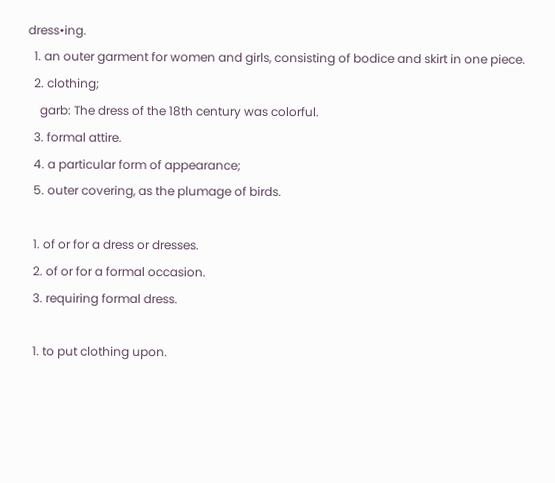dress•ing.
  1. an outer garment for women and girls, consisting of bodice and skirt in one piece.
  2. clothing;
    garb: The dress of the 18th century was colorful.
  3. formal attire.
  4. a particular form of appearance;
  5. outer covering, as the plumage of birds.

  1. of or for a dress or dresses.
  2. of or for a formal occasion.
  3. requiring formal dress.

  1. to put clothing upon.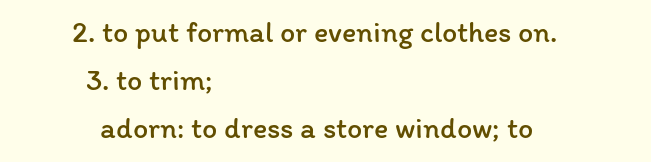2. to put formal or evening clothes on.
  3. to trim;
    adorn: to dress a store window; to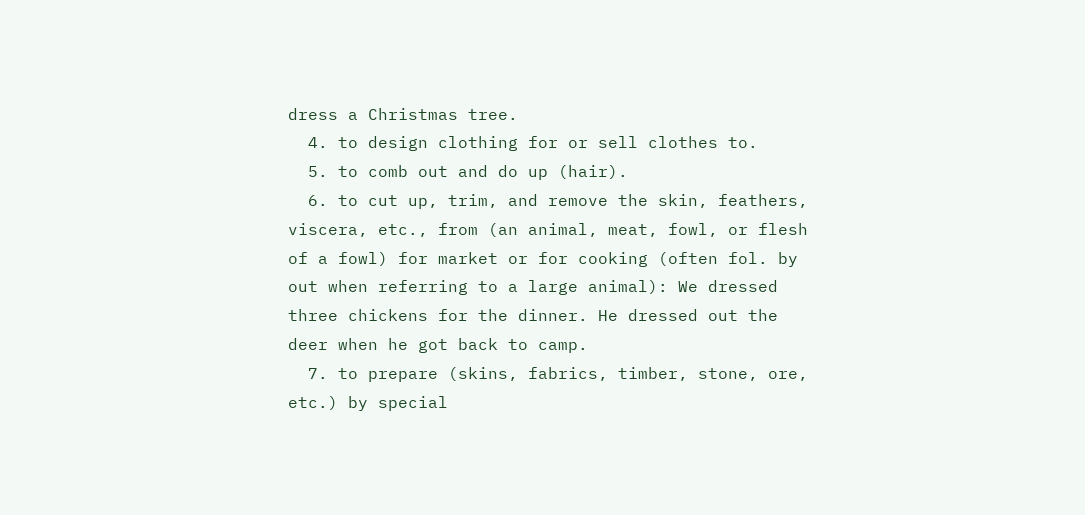dress a Christmas tree.
  4. to design clothing for or sell clothes to.
  5. to comb out and do up (hair).
  6. to cut up, trim, and remove the skin, feathers, viscera, etc., from (an animal, meat, fowl, or flesh of a fowl) for market or for cooking (often fol. by out when referring to a large animal): We dressed three chickens for the dinner. He dressed out the deer when he got back to camp.
  7. to prepare (skins, fabrics, timber, stone, ore, etc.) by special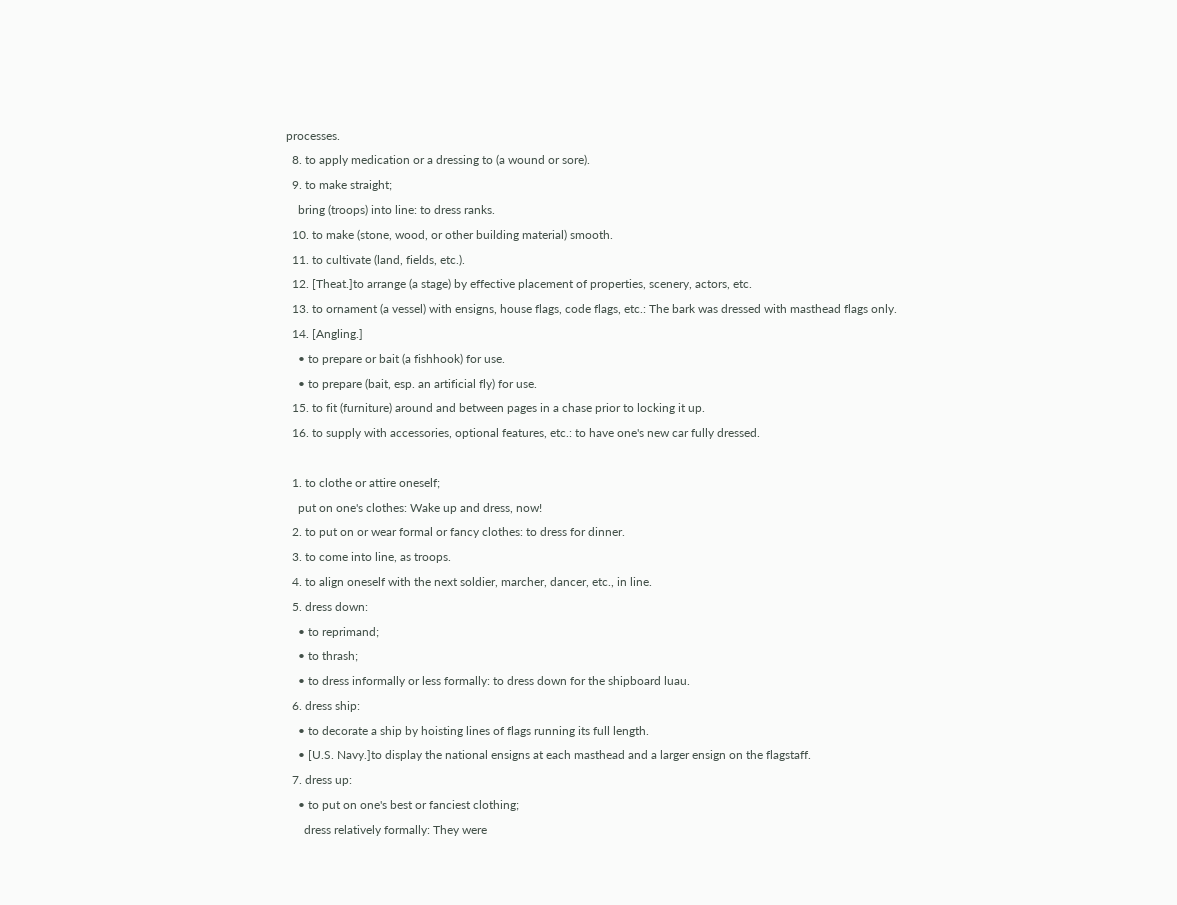processes.
  8. to apply medication or a dressing to (a wound or sore).
  9. to make straight;
    bring (troops) into line: to dress ranks.
  10. to make (stone, wood, or other building material) smooth.
  11. to cultivate (land, fields, etc.).
  12. [Theat.]to arrange (a stage) by effective placement of properties, scenery, actors, etc.
  13. to ornament (a vessel) with ensigns, house flags, code flags, etc.: The bark was dressed with masthead flags only.
  14. [Angling.]
    • to prepare or bait (a fishhook) for use.
    • to prepare (bait, esp. an artificial fly) for use.
  15. to fit (furniture) around and between pages in a chase prior to locking it up.
  16. to supply with accessories, optional features, etc.: to have one's new car fully dressed.

  1. to clothe or attire oneself;
    put on one's clothes: Wake up and dress, now!
  2. to put on or wear formal or fancy clothes: to dress for dinner.
  3. to come into line, as troops.
  4. to align oneself with the next soldier, marcher, dancer, etc., in line.
  5. dress down:
    • to reprimand;
    • to thrash;
    • to dress informally or less formally: to dress down for the shipboard luau.
  6. dress ship:
    • to decorate a ship by hoisting lines of flags running its full length.
    • [U.S. Navy.]to display the national ensigns at each masthead and a larger ensign on the flagstaff.
  7. dress up:
    • to put on one's best or fanciest clothing;
      dress relatively formally: They were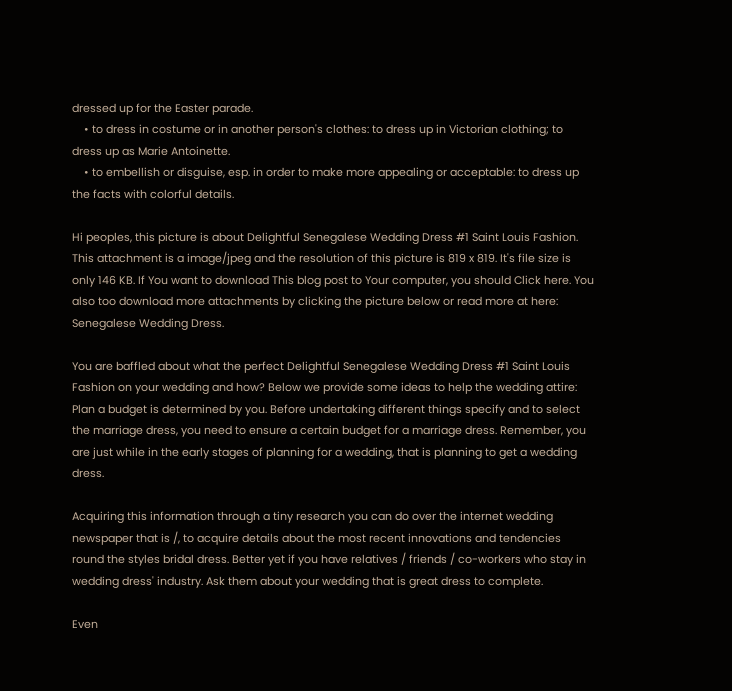dressed up for the Easter parade.
    • to dress in costume or in another person's clothes: to dress up in Victorian clothing; to dress up as Marie Antoinette.
    • to embellish or disguise, esp. in order to make more appealing or acceptable: to dress up the facts with colorful details.

Hi peoples, this picture is about Delightful Senegalese Wedding Dress #1 Saint Louis Fashion. This attachment is a image/jpeg and the resolution of this picture is 819 x 819. It's file size is only 146 KB. If You want to download This blog post to Your computer, you should Click here. You also too download more attachments by clicking the picture below or read more at here: Senegalese Wedding Dress.

You are baffled about what the perfect Delightful Senegalese Wedding Dress #1 Saint Louis Fashion on your wedding and how? Below we provide some ideas to help the wedding attire: Plan a budget is determined by you. Before undertaking different things specify and to select the marriage dress, you need to ensure a certain budget for a marriage dress. Remember, you are just while in the early stages of planning for a wedding, that is planning to get a wedding dress.

Acquiring this information through a tiny research you can do over the internet wedding newspaper that is /, to acquire details about the most recent innovations and tendencies round the styles bridal dress. Better yet if you have relatives / friends / co-workers who stay in wedding dress' industry. Ask them about your wedding that is great dress to complete.

Even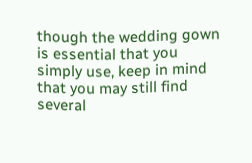though the wedding gown is essential that you simply use, keep in mind that you may still find several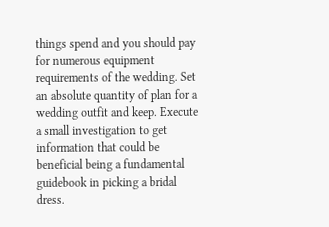things spend and you should pay for numerous equipment requirements of the wedding. Set an absolute quantity of plan for a wedding outfit and keep. Execute a small investigation to get information that could be beneficial being a fundamental guidebook in picking a bridal dress.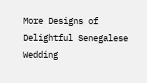More Designs of Delightful Senegalese Wedding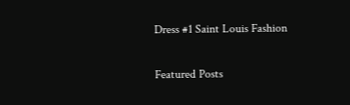Dress #1 Saint Louis Fashion

Featured Posts